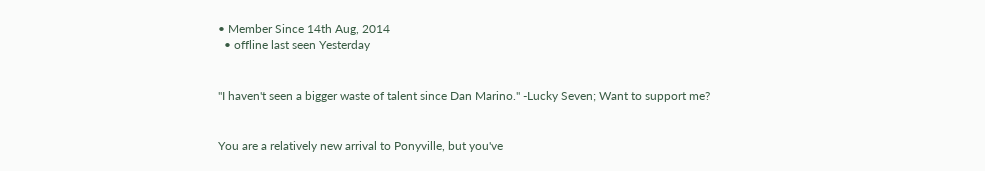• Member Since 14th Aug, 2014
  • offline last seen Yesterday


"I haven't seen a bigger waste of talent since Dan Marino." -Lucky Seven; Want to support me?


You are a relatively new arrival to Ponyville, but you've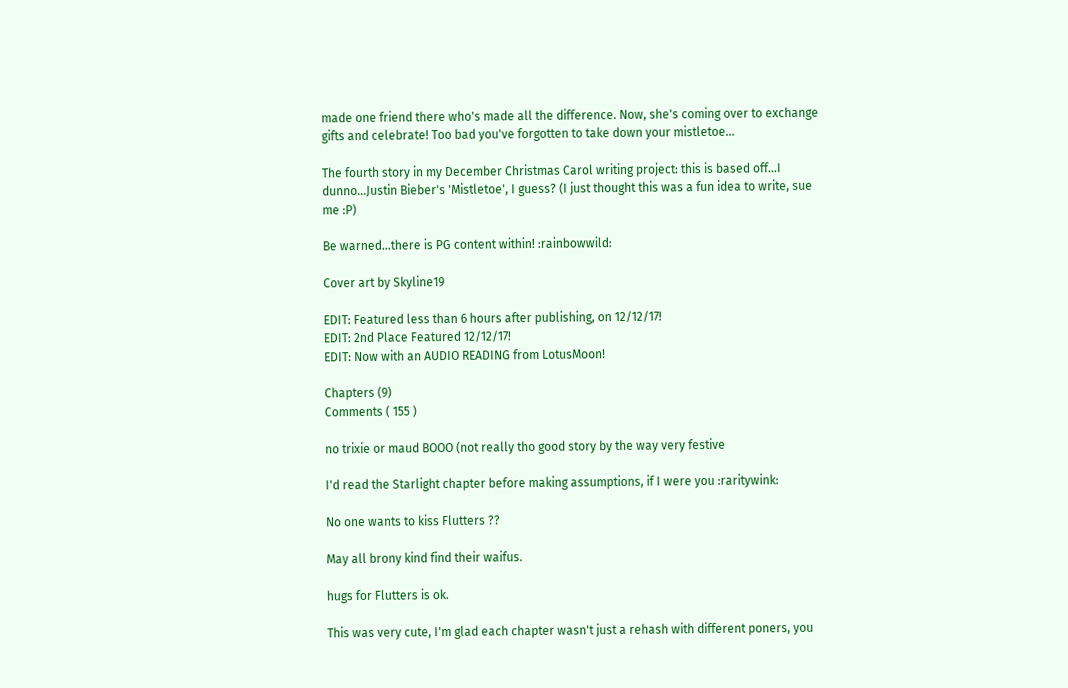made one friend there who's made all the difference. Now, she's coming over to exchange gifts and celebrate! Too bad you've forgotten to take down your mistletoe...

The fourth story in my December Christmas Carol writing project: this is based off...I dunno...Justin Bieber's 'Mistletoe', I guess? (I just thought this was a fun idea to write, sue me :P)

Be warned...there is PG content within! :rainbowwild:

Cover art by Skyline19

EDIT: Featured less than 6 hours after publishing, on 12/12/17!
EDIT: 2nd Place Featured 12/12/17!
EDIT: Now with an AUDIO READING from LotusMoon!

Chapters (9)
Comments ( 155 )

no trixie or maud BOOO (not really tho good story by the way very festive

I'd read the Starlight chapter before making assumptions, if I were you :raritywink:

No one wants to kiss Flutters ??

May all brony kind find their waifus.

hugs for Flutters is ok.

This was very cute, I'm glad each chapter wasn't just a rehash with different poners, you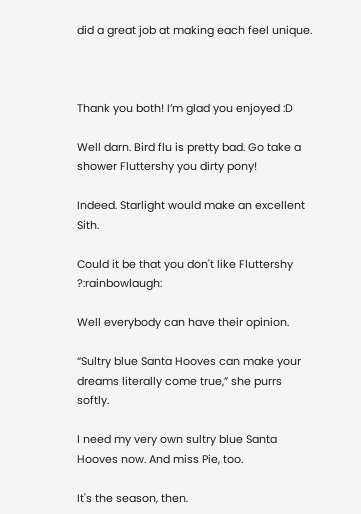did a great job at making each feel unique.



Thank you both! I’m glad you enjoyed :D

Well darn. Bird flu is pretty bad. Go take a shower Fluttershy you dirty pony!

Indeed. Starlight would make an excellent Sith.

Could it be that you don't like Fluttershy ?:rainbowlaugh:

Well everybody can have their opinion.

“Sultry blue Santa Hooves can make your dreams literally come true,” she purrs softly.

I need my very own sultry blue Santa Hooves now. And miss Pie, too.

It's the season, then.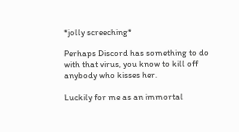*jolly screeching*

Perhaps Discord has something to do with that virus, you know to kill off anybody who kisses her.

Luckily for me as an immortal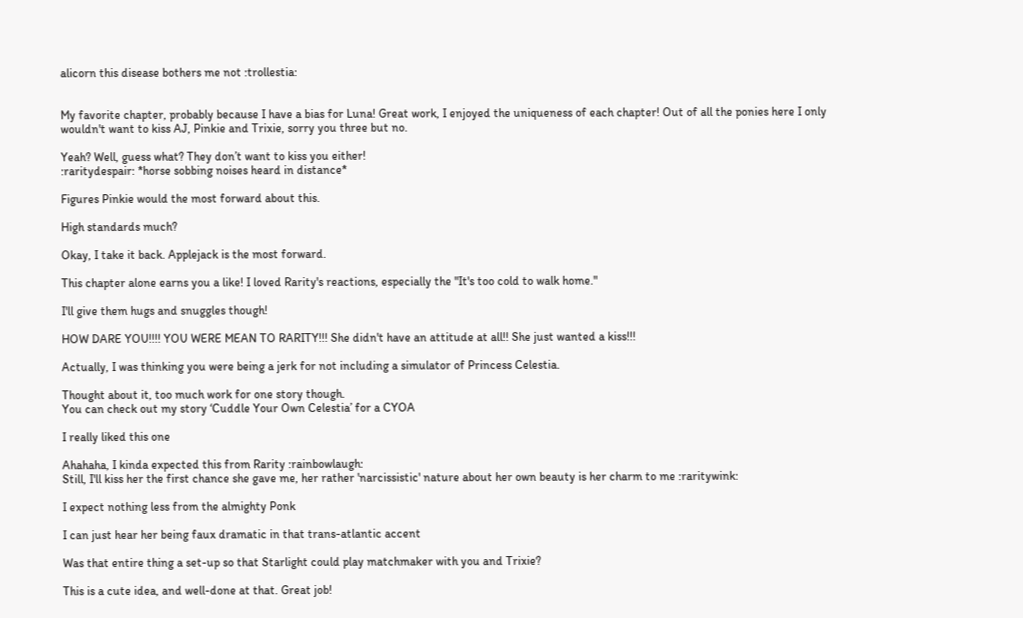alicorn this disease bothers me not :trollestia:


My favorite chapter, probably because I have a bias for Luna! Great work, I enjoyed the uniqueness of each chapter! Out of all the ponies here I only wouldn't want to kiss AJ, Pinkie and Trixie, sorry you three but no.

Yeah? Well, guess what? They don’t want to kiss you either!
:raritydespair: *horse sobbing noises heard in distance*

Figures Pinkie would the most forward about this.

High standards much?

Okay, I take it back. Applejack is the most forward.

This chapter alone earns you a like! I loved Rarity's reactions, especially the "It's too cold to walk home."

I'll give them hugs and snuggles though!

HOW DARE YOU!!!! YOU WERE MEAN TO RARITY!!! She didn't have an attitude at all!! She just wanted a kiss!!!

Actually, I was thinking you were being a jerk for not including a simulator of Princess Celestia.

Thought about it, too much work for one story though.
You can check out my story ‘Cuddle Your Own Celestia’ for a CYOA

I really liked this one

Ahahaha, I kinda expected this from Rarity :rainbowlaugh:
Still, I'll kiss her the first chance she gave me, her rather 'narcissistic' nature about her own beauty is her charm to me :raritywink:

I expect nothing less from the almighty Ponk

I can just hear her being faux dramatic in that trans-atlantic accent

Was that entire thing a set-up so that Starlight could play matchmaker with you and Trixie?

This is a cute idea, and well-done at that. Great job!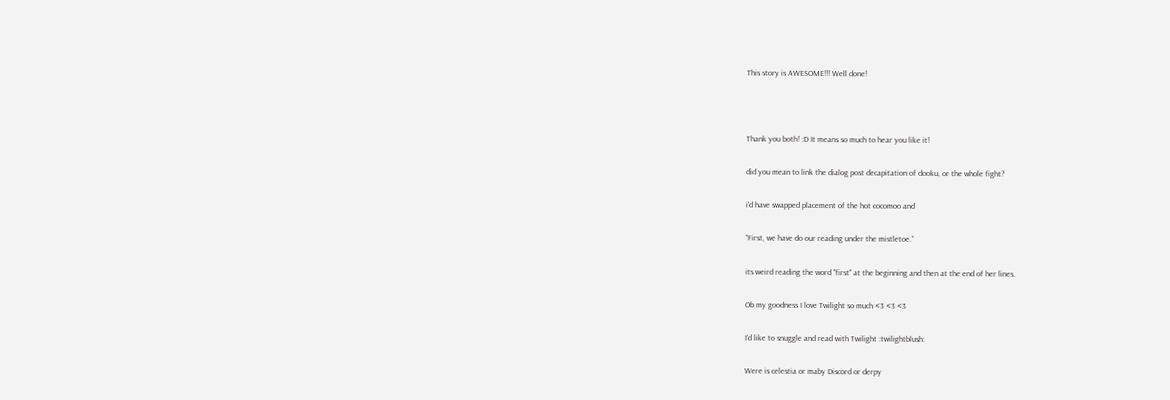This story is AWESOME!!! Well done!



Thank you both! :D It means so much to hear you like it!

did you mean to link the dialog post decapitation of dooku, or the whole fight?

i'd have swapped placement of the hot cocomoo and

“First, we have do our reading under the mistletoe.”

its weird reading the word "first" at the beginning and then at the end of her lines.

Ob my goodness I love Twilight so much <3 <3 <3

I'd like to snuggle and read with Twilight :twilightblush:

Were is celestia or maby Discord or derpy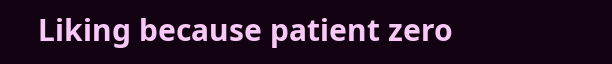Liking because patient zero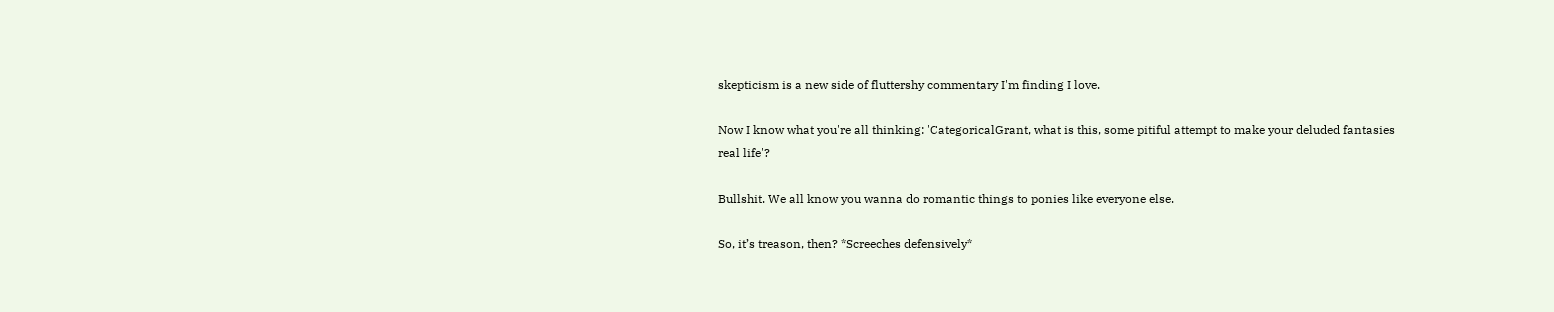skepticism is a new side of fluttershy commentary I'm finding I love.

Now I know what you're all thinking: 'CategoricalGrant, what is this, some pitiful attempt to make your deluded fantasies real life'?

Bullshit. We all know you wanna do romantic things to ponies like everyone else.

So, it’s treason, then? *Screeches defensively*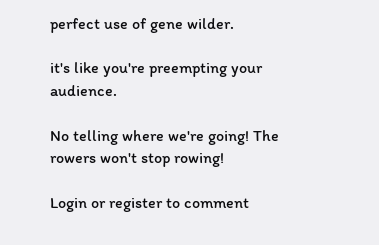perfect use of gene wilder.

it's like you're preempting your audience.

No telling where we're going! The rowers won't stop rowing!

Login or register to comment